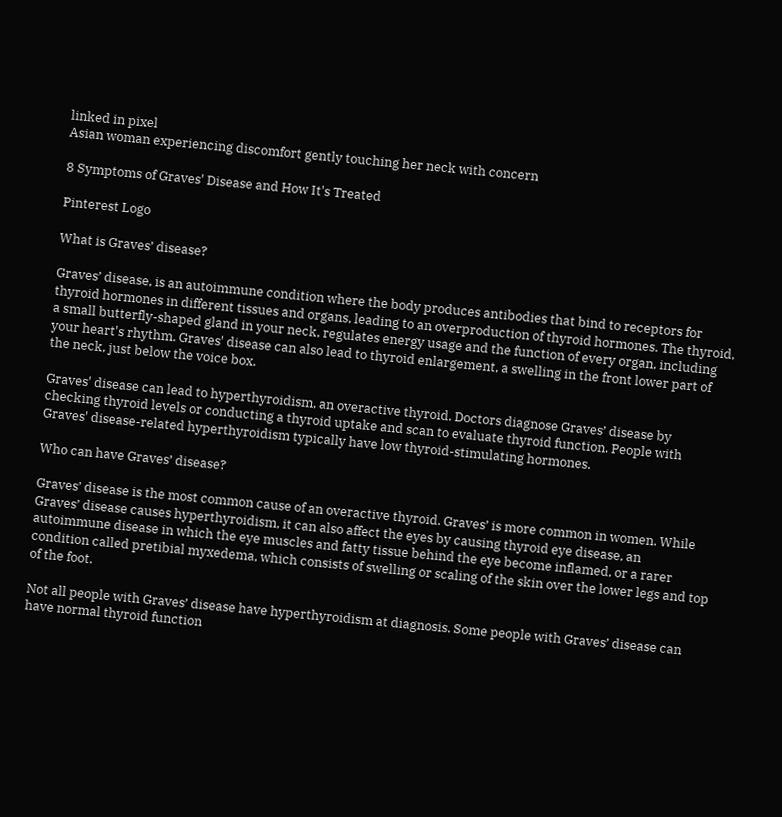linked in pixel
Asian woman experiencing discomfort gently touching her neck with concern

8 Symptoms of Graves' Disease and How It's Treated

Pinterest Logo

What is Graves’ disease?

Graves’ disease, is an autoimmune condition where the body produces antibodies that bind to receptors for thyroid hormones in different tissues and organs, leading to an overproduction of thyroid hormones. The thyroid, a small butterfly-shaped gland in your neck, regulates energy usage and the function of every organ, including your heart's rhythm. Graves' disease can also lead to thyroid enlargement, a swelling in the front lower part of the neck, just below the voice box.

Graves' disease can lead to hyperthyroidism, an overactive thyroid. Doctors diagnose Graves’ disease by checking thyroid levels or conducting a thyroid uptake and scan to evaluate thyroid function. People with Graves' disease-related hyperthyroidism typically have low thyroid-stimulating hormones.

Who can have Graves’ disease?

Graves’ disease is the most common cause of an overactive thyroid. Graves’ is more common in women. While Graves’ disease causes hyperthyroidism, it can also affect the eyes by causing thyroid eye disease, an autoimmune disease in which the eye muscles and fatty tissue behind the eye become inflamed, or a rarer condition called pretibial myxedema, which consists of swelling or scaling of the skin over the lower legs and top of the foot.

Not all people with Graves’ disease have hyperthyroidism at diagnosis. Some people with Graves’ disease can have normal thyroid function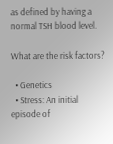as defined by having a normal TSH blood level.

What are the risk factors?

  • Genetics
  • Stress: An initial episode of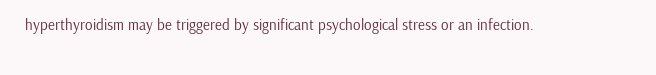hyperthyroidism may be triggered by significant psychological stress or an infection.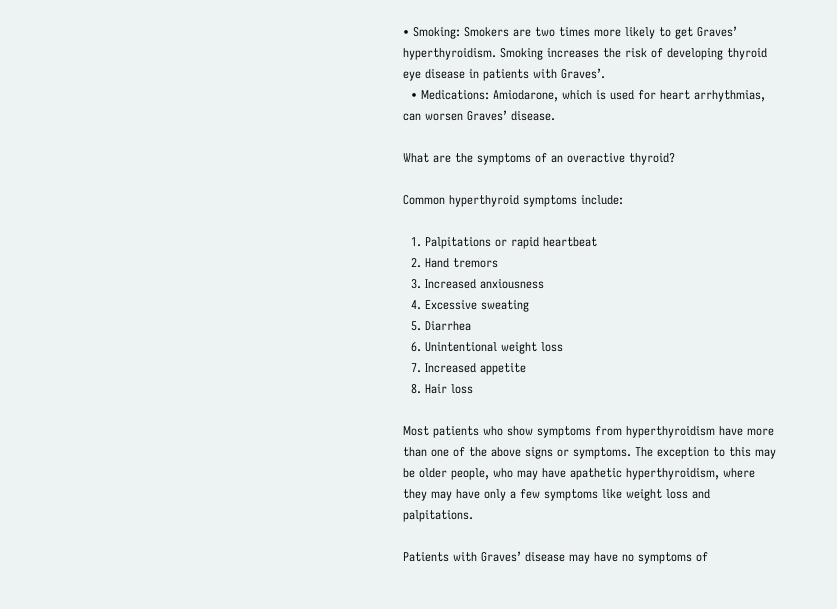• Smoking: Smokers are two times more likely to get Graves’ hyperthyroidism. Smoking increases the risk of developing thyroid eye disease in patients with Graves’.
  • Medications: Amiodarone, which is used for heart arrhythmias, can worsen Graves’ disease.

What are the symptoms of an overactive thyroid?

Common hyperthyroid symptoms include:

  1. Palpitations or rapid heartbeat
  2. Hand tremors
  3. Increased anxiousness
  4. Excessive sweating
  5. Diarrhea
  6. Unintentional weight loss
  7. Increased appetite
  8. Hair loss

Most patients who show symptoms from hyperthyroidism have more than one of the above signs or symptoms. The exception to this may be older people, who may have apathetic hyperthyroidism, where they may have only a few symptoms like weight loss and palpitations.

Patients with Graves’ disease may have no symptoms of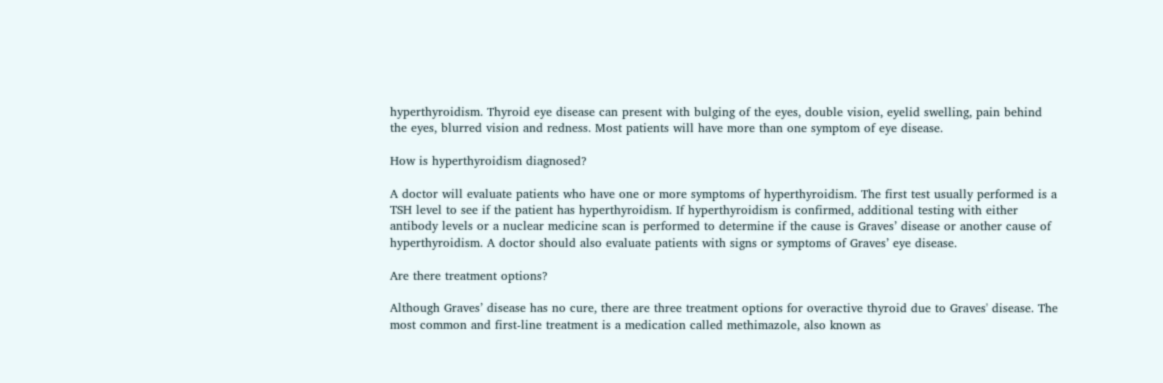hyperthyroidism. Thyroid eye disease can present with bulging of the eyes, double vision, eyelid swelling, pain behind the eyes, blurred vision and redness. Most patients will have more than one symptom of eye disease.

How is hyperthyroidism diagnosed?

A doctor will evaluate patients who have one or more symptoms of hyperthyroidism. The first test usually performed is a TSH level to see if the patient has hyperthyroidism. If hyperthyroidism is confirmed, additional testing with either antibody levels or a nuclear medicine scan is performed to determine if the cause is Graves’ disease or another cause of hyperthyroidism. A doctor should also evaluate patients with signs or symptoms of Graves’ eye disease.

Are there treatment options?

Although Graves’ disease has no cure, there are three treatment options for overactive thyroid due to Graves' disease. The most common and first-line treatment is a medication called methimazole, also known as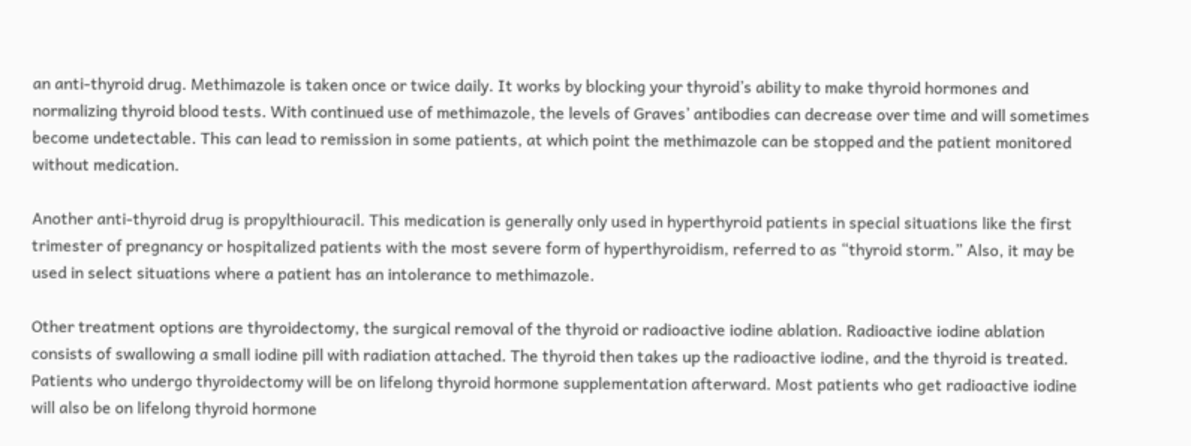an anti-thyroid drug. Methimazole is taken once or twice daily. It works by blocking your thyroid’s ability to make thyroid hormones and normalizing thyroid blood tests. With continued use of methimazole, the levels of Graves’ antibodies can decrease over time and will sometimes become undetectable. This can lead to remission in some patients, at which point the methimazole can be stopped and the patient monitored without medication.

Another anti-thyroid drug is propylthiouracil. This medication is generally only used in hyperthyroid patients in special situations like the first trimester of pregnancy or hospitalized patients with the most severe form of hyperthyroidism, referred to as “thyroid storm.” Also, it may be used in select situations where a patient has an intolerance to methimazole.

Other treatment options are thyroidectomy, the surgical removal of the thyroid or radioactive iodine ablation. Radioactive iodine ablation consists of swallowing a small iodine pill with radiation attached. The thyroid then takes up the radioactive iodine, and the thyroid is treated. Patients who undergo thyroidectomy will be on lifelong thyroid hormone supplementation afterward. Most patients who get radioactive iodine will also be on lifelong thyroid hormone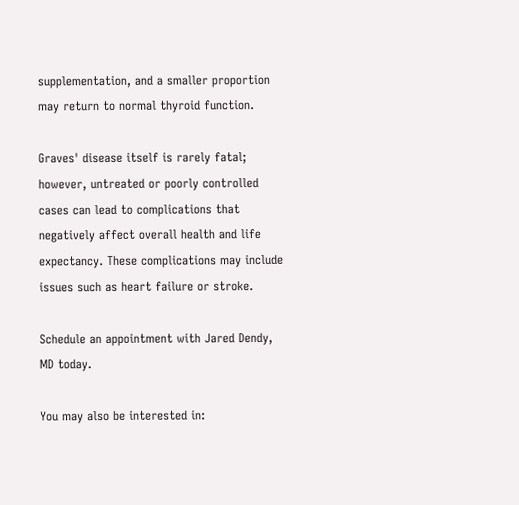supplementation, and a smaller proportion may return to normal thyroid function.

Graves' disease itself is rarely fatal; however, untreated or poorly controlled cases can lead to complications that negatively affect overall health and life expectancy. These complications may include issues such as heart failure or stroke.

Schedule an appointment with Jared Dendy, MD today.

You may also be interested in: